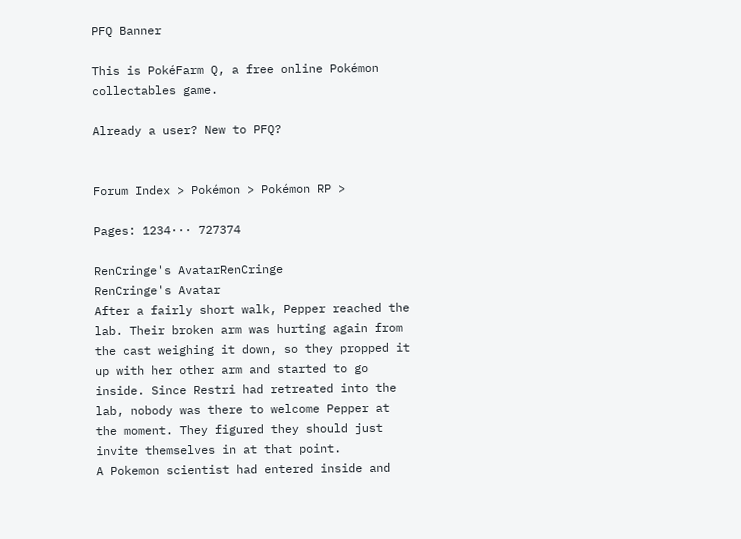PFQ Banner

This is PokéFarm Q, a free online Pokémon collectables game.

Already a user? New to PFQ?


Forum Index > Pokémon > Pokémon RP >

Pages: 1234··· 727374

RenCringe's AvatarRenCringe
RenCringe's Avatar
After a fairly short walk, Pepper reached the lab. Their broken arm was hurting again from the cast weighing it down, so they propped it up with her other arm and started to go inside. Since Restri had retreated into the lab, nobody was there to welcome Pepper at the moment. They figured they should just invite themselves in at that point.
A Pokemon scientist had entered inside and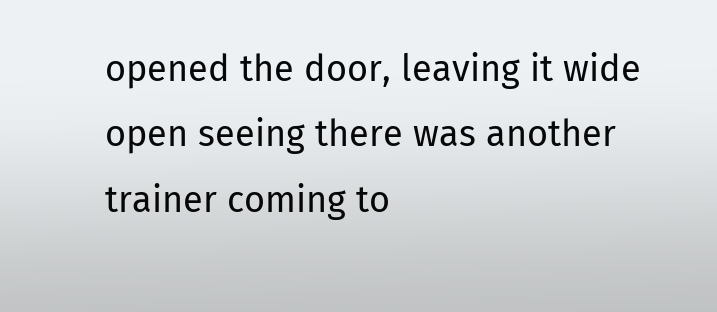opened the door, leaving it wide open seeing there was another trainer coming to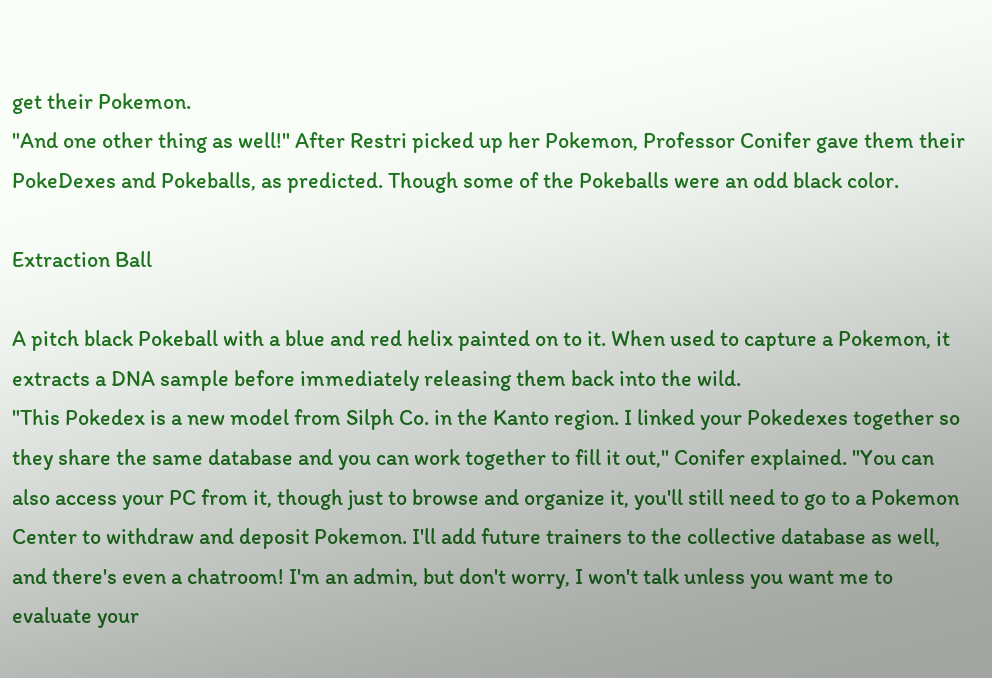get their Pokemon.
"And one other thing as well!" After Restri picked up her Pokemon, Professor Conifer gave them their PokeDexes and Pokeballs, as predicted. Though some of the Pokeballs were an odd black color.

Extraction Ball

A pitch black Pokeball with a blue and red helix painted on to it. When used to capture a Pokemon, it extracts a DNA sample before immediately releasing them back into the wild.
"This Pokedex is a new model from Silph Co. in the Kanto region. I linked your Pokedexes together so they share the same database and you can work together to fill it out," Conifer explained. "You can also access your PC from it, though just to browse and organize it, you'll still need to go to a Pokemon Center to withdraw and deposit Pokemon. I'll add future trainers to the collective database as well, and there's even a chatroom! I'm an admin, but don't worry, I won't talk unless you want me to evaluate your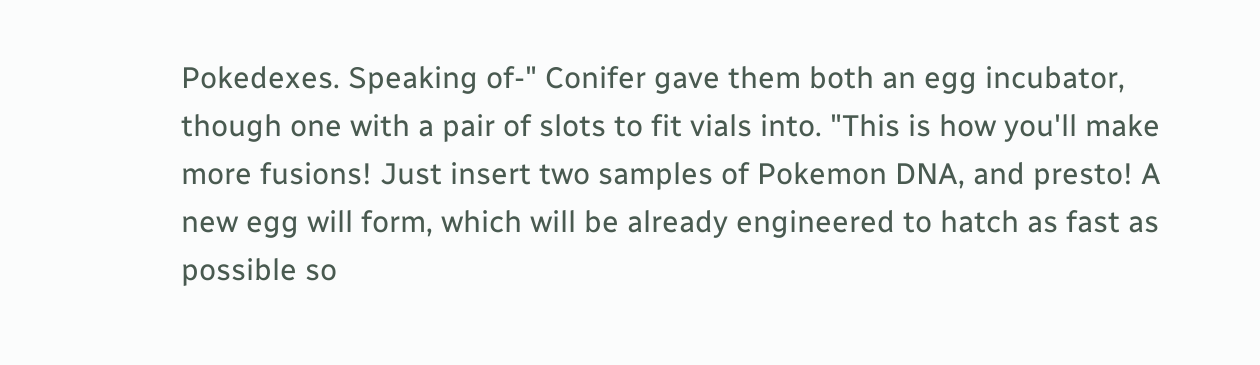Pokedexes. Speaking of-" Conifer gave them both an egg incubator, though one with a pair of slots to fit vials into. "This is how you'll make more fusions! Just insert two samples of Pokemon DNA, and presto! A new egg will form, which will be already engineered to hatch as fast as possible so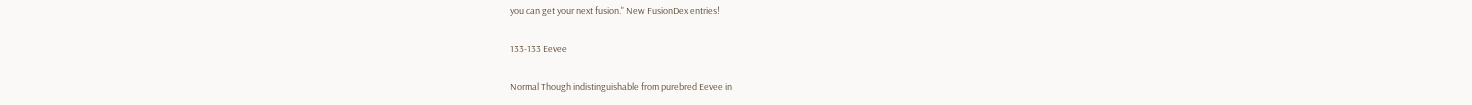you can get your next fusion." New FusionDex entries!

133-133 Eevee

Normal Though indistinguishable from purebred Eevee in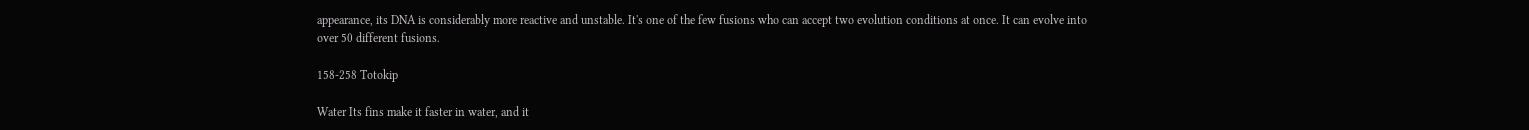appearance, its DNA is considerably more reactive and unstable. It's one of the few fusions who can accept two evolution conditions at once. It can evolve into over 50 different fusions.

158-258 Totokip

Water Its fins make it faster in water, and it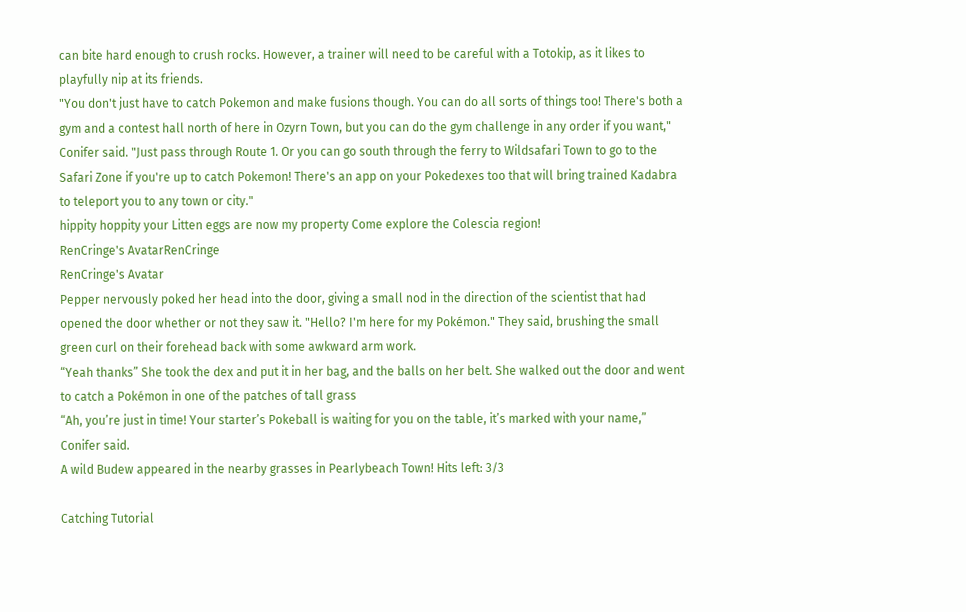can bite hard enough to crush rocks. However, a trainer will need to be careful with a Totokip, as it likes to playfully nip at its friends.
"You don't just have to catch Pokemon and make fusions though. You can do all sorts of things too! There's both a gym and a contest hall north of here in Ozyrn Town, but you can do the gym challenge in any order if you want," Conifer said. "Just pass through Route 1. Or you can go south through the ferry to Wildsafari Town to go to the Safari Zone if you're up to catch Pokemon! There's an app on your Pokedexes too that will bring trained Kadabra to teleport you to any town or city."
hippity hoppity your Litten eggs are now my property Come explore the Colescia region!
RenCringe's AvatarRenCringe
RenCringe's Avatar
Pepper nervously poked her head into the door, giving a small nod in the direction of the scientist that had opened the door whether or not they saw it. "Hello? I'm here for my Pokémon." They said, brushing the small green curl on their forehead back with some awkward arm work.
“Yeah thanks” She took the dex and put it in her bag, and the balls on her belt. She walked out the door and went to catch a Pokémon in one of the patches of tall grass
“Ah, you’re just in time! Your starter’s Pokeball is waiting for you on the table, it’s marked with your name,” Conifer said.
A wild Budew appeared in the nearby grasses in Pearlybeach Town! Hits left: 3/3

Catching Tutorial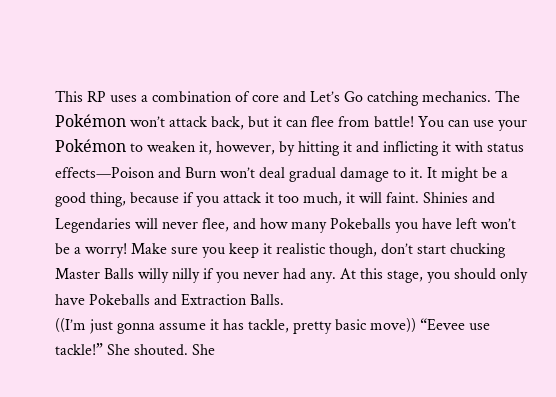This RP uses a combination of core and Let’s Go catching mechanics. The Pokémon won’t attack back, but it can flee from battle! You can use your Pokémon to weaken it, however, by hitting it and inflicting it with status effects—Poison and Burn won’t deal gradual damage to it. It might be a good thing, because if you attack it too much, it will faint. Shinies and Legendaries will never flee, and how many Pokeballs you have left won’t be a worry! Make sure you keep it realistic though, don’t start chucking Master Balls willy nilly if you never had any. At this stage, you should only have Pokeballs and Extraction Balls.
((I’m just gonna assume it has tackle, pretty basic move)) “Eevee use tackle!” She shouted. She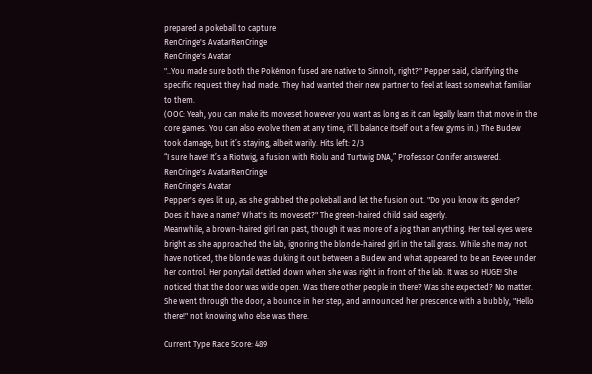prepared a pokeball to capture
RenCringe's AvatarRenCringe
RenCringe's Avatar
"..You made sure both the Pokémon fused are native to Sinnoh, right?" Pepper said, clarifying the specific request they had made. They had wanted their new partner to feel at least somewhat familiar to them.
(OOC: Yeah, you can make its moveset however you want as long as it can legally learn that move in the core games. You can also evolve them at any time, it’ll balance itself out a few gyms in.) The Budew took damage, but it’s staying, albeit warily. Hits left: 2/3
“I sure have! It’s a Riotwig, a fusion with Riolu and Turtwig DNA,” Professor Conifer answered.
RenCringe's AvatarRenCringe
RenCringe's Avatar
Pepper's eyes lit up, as she grabbed the pokeball and let the fusion out. "Do you know its gender? Does it have a name? What's its moveset?" The green-haired child said eagerly.
Meanwhile, a brown-haired girl ran past, though it was more of a jog than anything. Her teal eyes were bright as she approached the lab, ignoring the blonde-haired girl in the tall grass. While she may not have noticed, the blonde was duking it out between a Budew and what appeared to be an Eevee under her control. Her ponytail dettled down when she was right in front of the lab. It was so HUGE! She noticed that the door was wide open. Was there other people in there? Was she expected? No matter. She went through the door, a bounce in her step, and announced her prescence with a bubbly, "Hello there!" not knowing who else was there.

Current Type Race Score: 489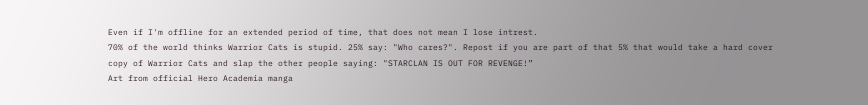Even if I'm offline for an extended period of time, that does not mean I lose intrest.
70% of the world thinks Warrior Cats is stupid. 25% say: "Who cares?". Repost if you are part of that 5% that would take a hard cover copy of Warrior Cats and slap the other people saying: "STARCLAN IS OUT FOR REVENGE!”
Art from official Hero Academia manga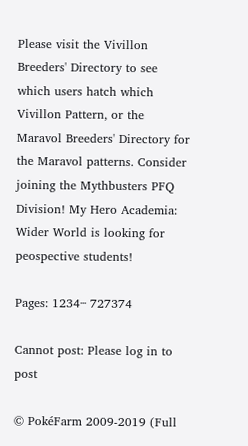Please visit the Vivillon Breeders' Directory to see which users hatch which Vivillon Pattern, or the Maravol Breeders' Directory for the Maravol patterns. Consider joining the Mythbusters PFQ Division! My Hero Academia: Wider World is looking for peospective students!

Pages: 1234··· 727374

Cannot post: Please log in to post

© PokéFarm 2009-2019 (Full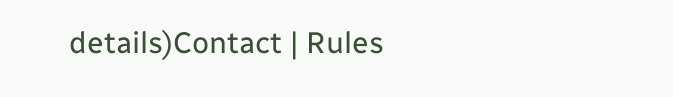details)Contact | Rules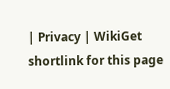| Privacy | WikiGet shortlink for this page